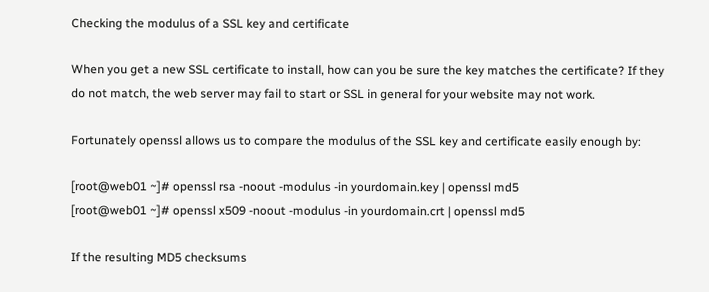Checking the modulus of a SSL key and certificate

When you get a new SSL certificate to install, how can you be sure the key matches the certificate? If they do not match, the web server may fail to start or SSL in general for your website may not work.

Fortunately openssl allows us to compare the modulus of the SSL key and certificate easily enough by:

[root@web01 ~]# openssl rsa -noout -modulus -in yourdomain.key | openssl md5
[root@web01 ~]# openssl x509 -noout -modulus -in yourdomain.crt | openssl md5

If the resulting MD5 checksums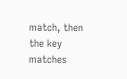match, then the key matches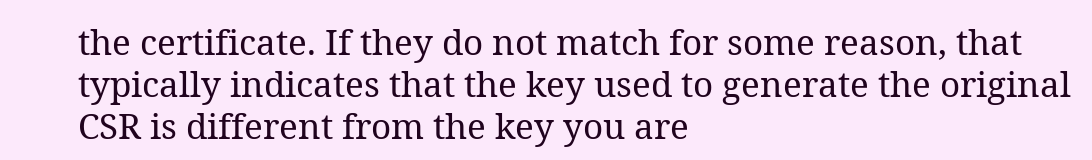the certificate. If they do not match for some reason, that typically indicates that the key used to generate the original CSR is different from the key you are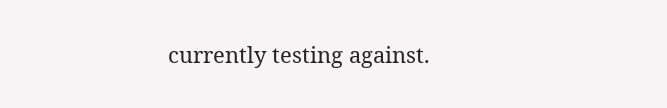currently testing against.